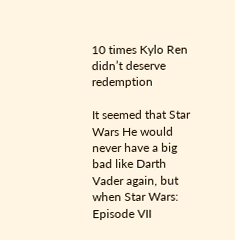10 times Kylo Ren didn’t deserve redemption

It seemed that Star Wars He would never have a big bad like Darth Vader again, but when Star Wars: Episode VII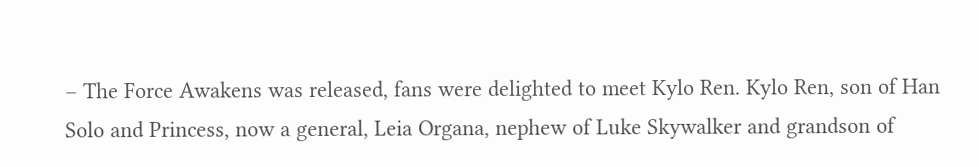– The Force Awakens was released, fans were delighted to meet Kylo Ren. Kylo Ren, son of Han Solo and Princess, now a general, Leia Organa, nephew of Luke Skywalker and grandson of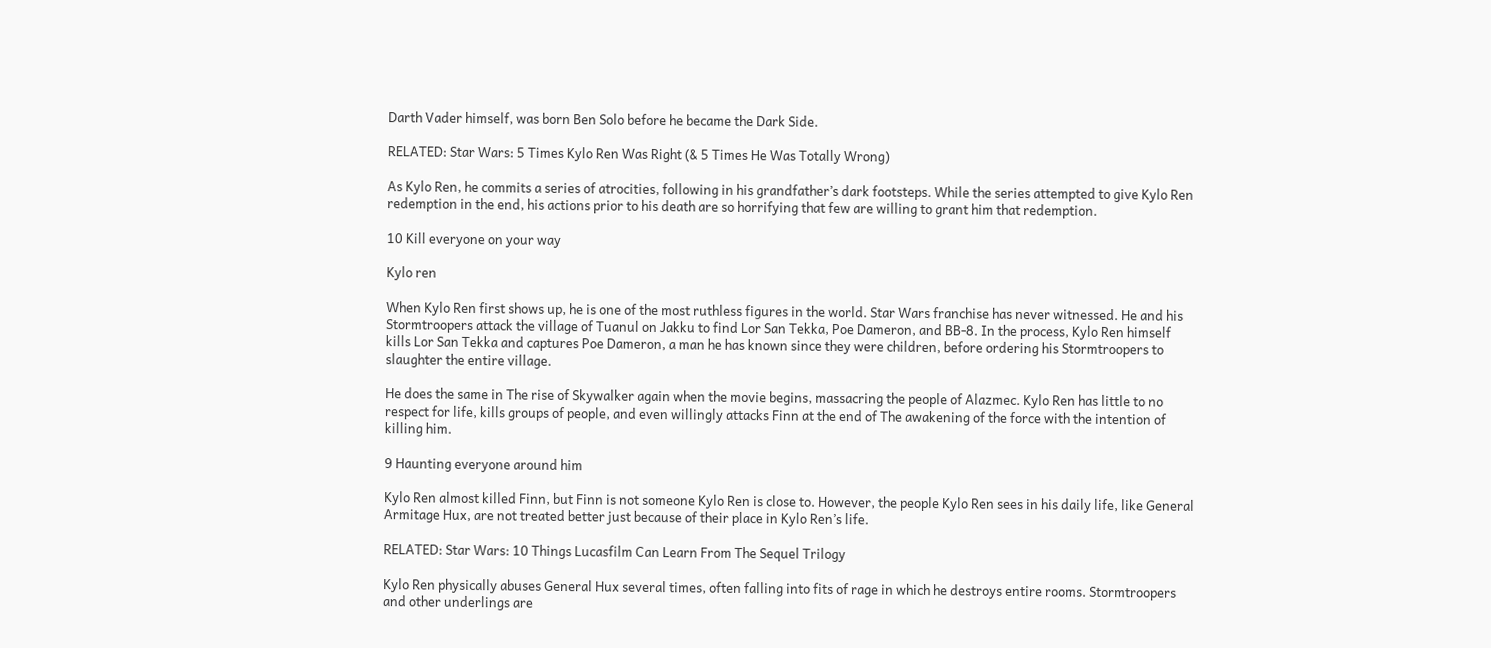Darth Vader himself, was born Ben Solo before he became the Dark Side.

RELATED: Star Wars: 5 Times Kylo Ren Was Right (& 5 Times He Was Totally Wrong)

As Kylo Ren, he commits a series of atrocities, following in his grandfather’s dark footsteps. While the series attempted to give Kylo Ren redemption in the end, his actions prior to his death are so horrifying that few are willing to grant him that redemption.

10 Kill everyone on your way

Kylo ren

When Kylo Ren first shows up, he is one of the most ruthless figures in the world. Star Wars franchise has never witnessed. He and his Stormtroopers attack the village of Tuanul on Jakku to find Lor San Tekka, Poe Dameron, and BB-8. In the process, Kylo Ren himself kills Lor San Tekka and captures Poe Dameron, a man he has known since they were children, before ordering his Stormtroopers to slaughter the entire village.

He does the same in The rise of Skywalker again when the movie begins, massacring the people of Alazmec. Kylo Ren has little to no respect for life, kills groups of people, and even willingly attacks Finn at the end of The awakening of the force with the intention of killing him.

9 Haunting everyone around him

Kylo Ren almost killed Finn, but Finn is not someone Kylo Ren is close to. However, the people Kylo Ren sees in his daily life, like General Armitage Hux, are not treated better just because of their place in Kylo Ren’s life.

RELATED: Star Wars: 10 Things Lucasfilm Can Learn From The Sequel Trilogy

Kylo Ren physically abuses General Hux several times, often falling into fits of rage in which he destroys entire rooms. Stormtroopers and other underlings are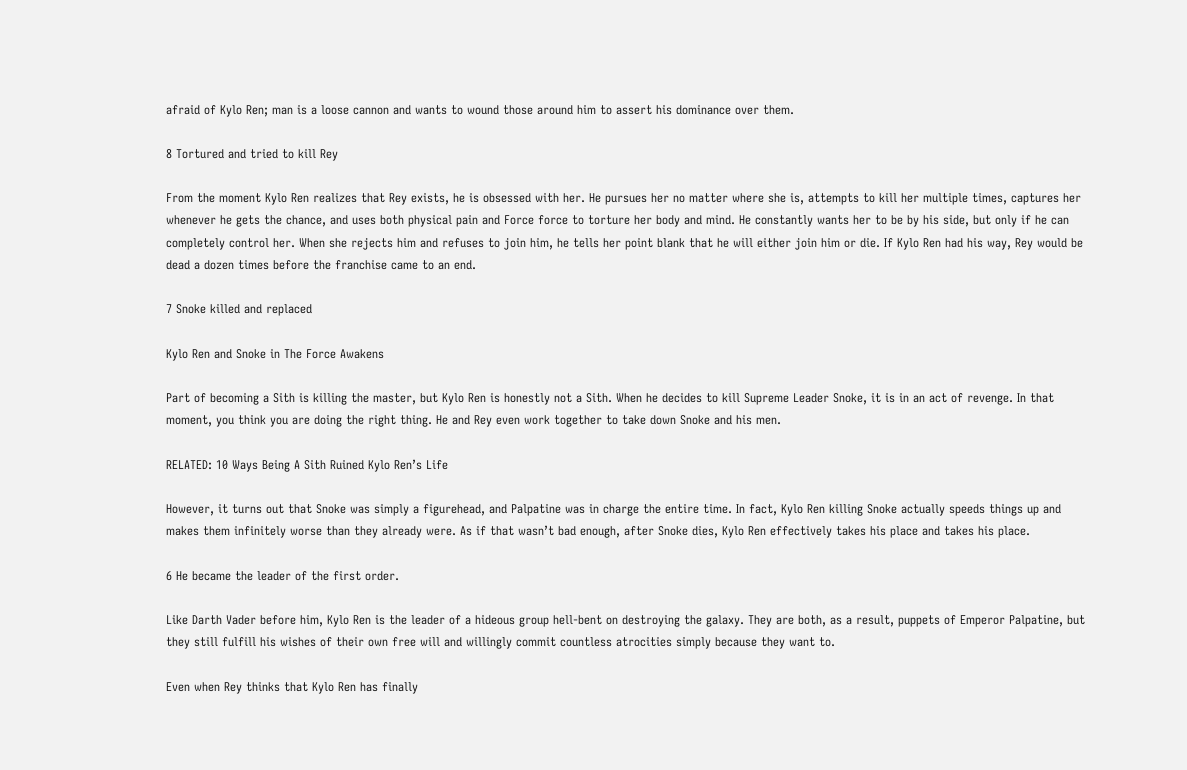afraid of Kylo Ren; man is a loose cannon and wants to wound those around him to assert his dominance over them.

8 Tortured and tried to kill Rey

From the moment Kylo Ren realizes that Rey exists, he is obsessed with her. He pursues her no matter where she is, attempts to kill her multiple times, captures her whenever he gets the chance, and uses both physical pain and Force force to torture her body and mind. He constantly wants her to be by his side, but only if he can completely control her. When she rejects him and refuses to join him, he tells her point blank that he will either join him or die. If Kylo Ren had his way, Rey would be dead a dozen times before the franchise came to an end.

7 Snoke killed and replaced

Kylo Ren and Snoke in The Force Awakens

Part of becoming a Sith is killing the master, but Kylo Ren is honestly not a Sith. When he decides to kill Supreme Leader Snoke, it is in an act of revenge. In that moment, you think you are doing the right thing. He and Rey even work together to take down Snoke and his men.

RELATED: 10 Ways Being A Sith Ruined Kylo Ren’s Life

However, it turns out that Snoke was simply a figurehead, and Palpatine was in charge the entire time. In fact, Kylo Ren killing Snoke actually speeds things up and makes them infinitely worse than they already were. As if that wasn’t bad enough, after Snoke dies, Kylo Ren effectively takes his place and takes his place.

6 He became the leader of the first order.

Like Darth Vader before him, Kylo Ren is the leader of a hideous group hell-bent on destroying the galaxy. They are both, as a result, puppets of Emperor Palpatine, but they still fulfill his wishes of their own free will and willingly commit countless atrocities simply because they want to.

Even when Rey thinks that Kylo Ren has finally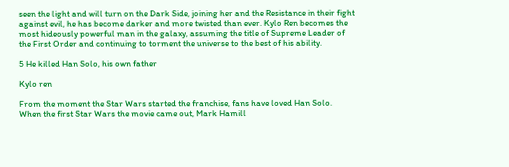seen the light and will turn on the Dark Side, joining her and the Resistance in their fight against evil, he has become darker and more twisted than ever. Kylo Ren becomes the most hideously powerful man in the galaxy, assuming the title of Supreme Leader of the First Order and continuing to torment the universe to the best of his ability.

5 He killed Han Solo, his own father

Kylo ren

From the moment the Star Wars started the franchise, fans have loved Han Solo. When the first Star Wars the movie came out, Mark Hamill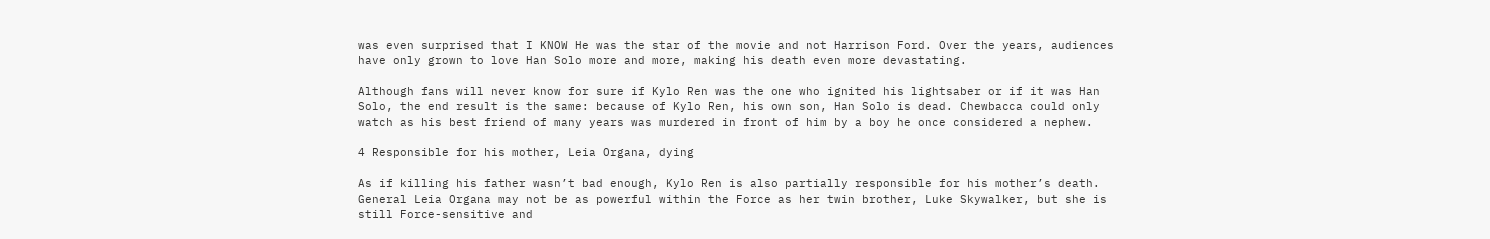was even surprised that I KNOW He was the star of the movie and not Harrison Ford. Over the years, audiences have only grown to love Han Solo more and more, making his death even more devastating.

Although fans will never know for sure if Kylo Ren was the one who ignited his lightsaber or if it was Han Solo, the end result is the same: because of Kylo Ren, his own son, Han Solo is dead. Chewbacca could only watch as his best friend of many years was murdered in front of him by a boy he once considered a nephew.

4 Responsible for his mother, Leia Organa, dying

As if killing his father wasn’t bad enough, Kylo Ren is also partially responsible for his mother’s death. General Leia Organa may not be as powerful within the Force as her twin brother, Luke Skywalker, but she is still Force-sensitive and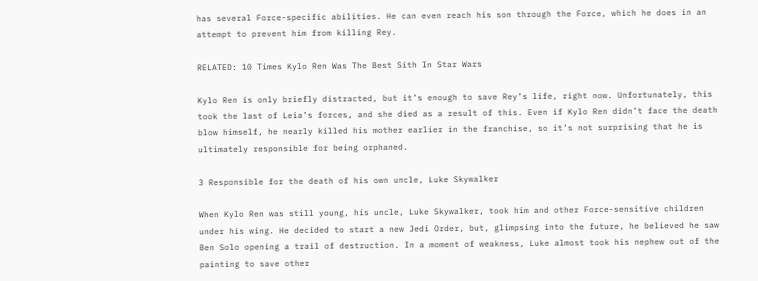has several Force-specific abilities. He can even reach his son through the Force, which he does in an attempt to prevent him from killing Rey.

RELATED: 10 Times Kylo Ren Was The Best Sith In Star Wars

Kylo Ren is only briefly distracted, but it’s enough to save Rey’s life, right now. Unfortunately, this took the last of Leia’s forces, and she died as a result of this. Even if Kylo Ren didn’t face the death blow himself, he nearly killed his mother earlier in the franchise, so it’s not surprising that he is ultimately responsible for being orphaned.

3 Responsible for the death of his own uncle, Luke Skywalker

When Kylo Ren was still young, his uncle, Luke Skywalker, took him and other Force-sensitive children under his wing. He decided to start a new Jedi Order, but, glimpsing into the future, he believed he saw Ben Solo opening a trail of destruction. In a moment of weakness, Luke almost took his nephew out of the painting to save other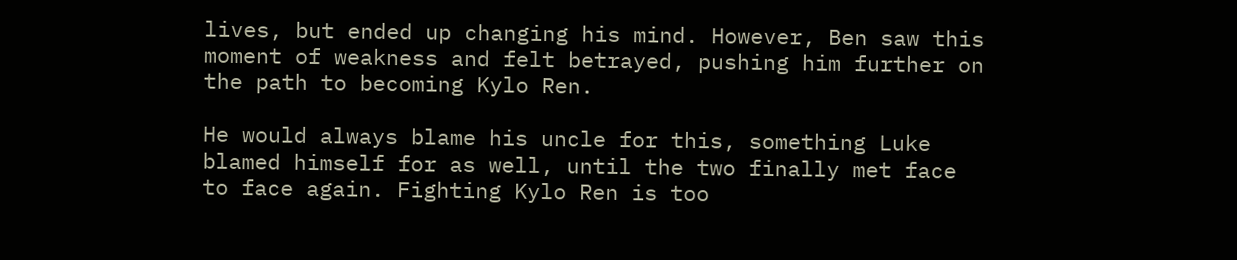lives, but ended up changing his mind. However, Ben saw this moment of weakness and felt betrayed, pushing him further on the path to becoming Kylo Ren.

He would always blame his uncle for this, something Luke blamed himself for as well, until the two finally met face to face again. Fighting Kylo Ren is too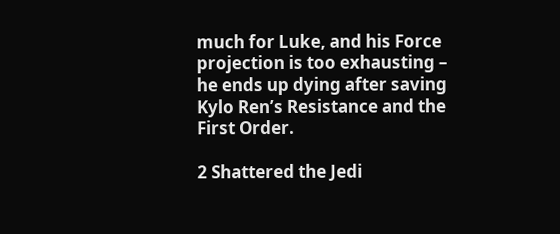much for Luke, and his Force projection is too exhausting – he ends up dying after saving Kylo Ren’s Resistance and the First Order.

2 Shattered the Jedi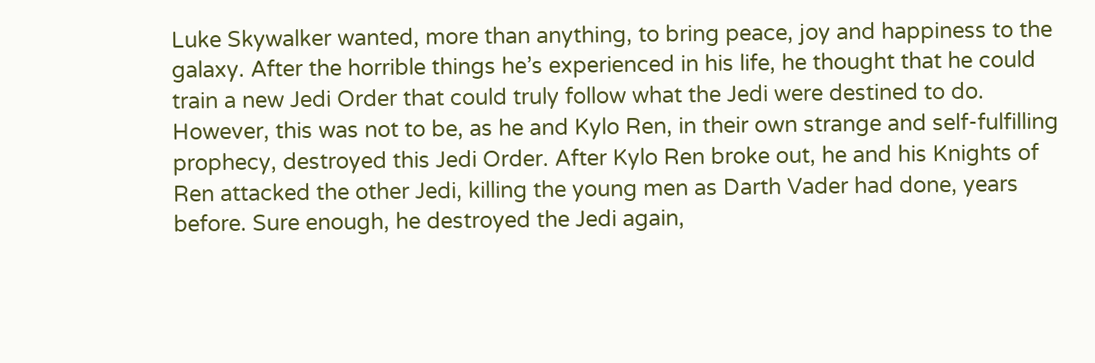Luke Skywalker wanted, more than anything, to bring peace, joy and happiness to the galaxy. After the horrible things he’s experienced in his life, he thought that he could train a new Jedi Order that could truly follow what the Jedi were destined to do. However, this was not to be, as he and Kylo Ren, in their own strange and self-fulfilling prophecy, destroyed this Jedi Order. After Kylo Ren broke out, he and his Knights of Ren attacked the other Jedi, killing the young men as Darth Vader had done, years before. Sure enough, he destroyed the Jedi again,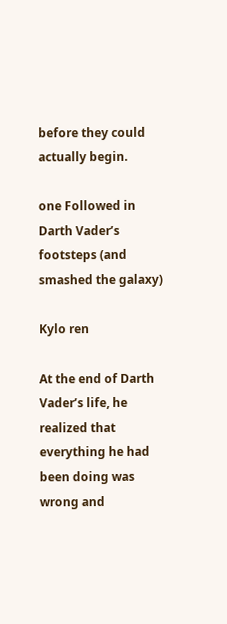before they could actually begin.

one Followed in Darth Vader’s footsteps (and smashed the galaxy)

Kylo ren

At the end of Darth Vader’s life, he realized that everything he had been doing was wrong and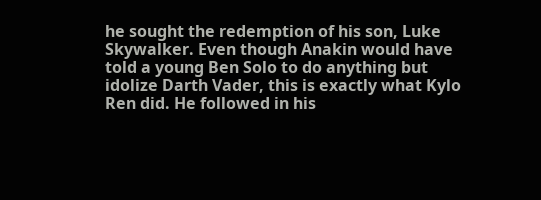he sought the redemption of his son, Luke Skywalker. Even though Anakin would have told a young Ben Solo to do anything but idolize Darth Vader, this is exactly what Kylo Ren did. He followed in his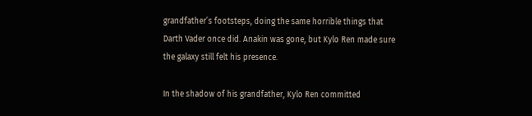grandfather’s footsteps, doing the same horrible things that Darth Vader once did. Anakin was gone, but Kylo Ren made sure the galaxy still felt his presence.

In the shadow of his grandfather, Kylo Ren committed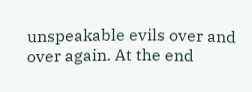unspeakable evils over and over again. At the end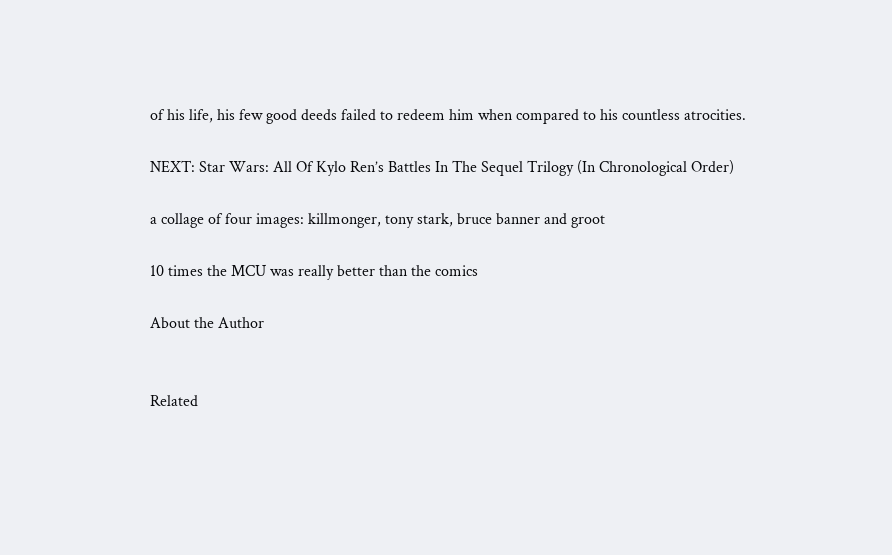of his life, his few good deeds failed to redeem him when compared to his countless atrocities.

NEXT: Star Wars: All Of Kylo Ren’s Battles In The Sequel Trilogy (In Chronological Order)

a collage of four images: killmonger, tony stark, bruce banner and groot

10 times the MCU was really better than the comics

About the Author


Related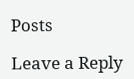Posts

Leave a Reply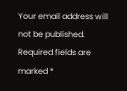Your email address will not be published. Required fields are marked *